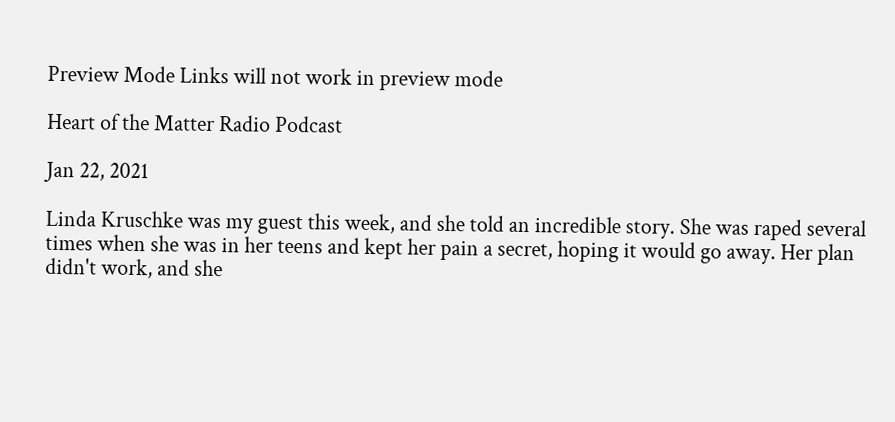Preview Mode Links will not work in preview mode

Heart of the Matter Radio Podcast

Jan 22, 2021

Linda Kruschke was my guest this week, and she told an incredible story. She was raped several times when she was in her teens and kept her pain a secret, hoping it would go away. Her plan didn't work, and she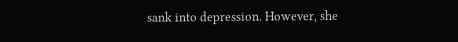sank into depression. However, she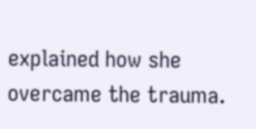explained how she overcame the trauma.